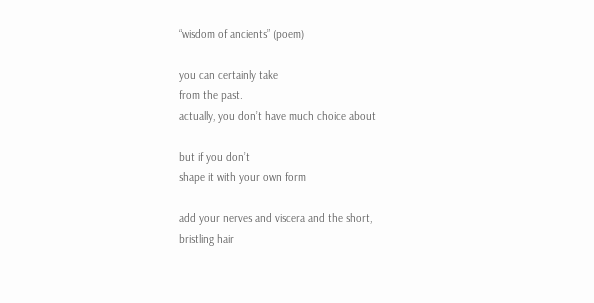“wisdom of ancients” (poem)

you can certainly take
from the past.
actually, you don’t have much choice about

but if you don’t
shape it with your own form

add your nerves and viscera and the short,
bristling hair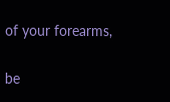of your forearms,

be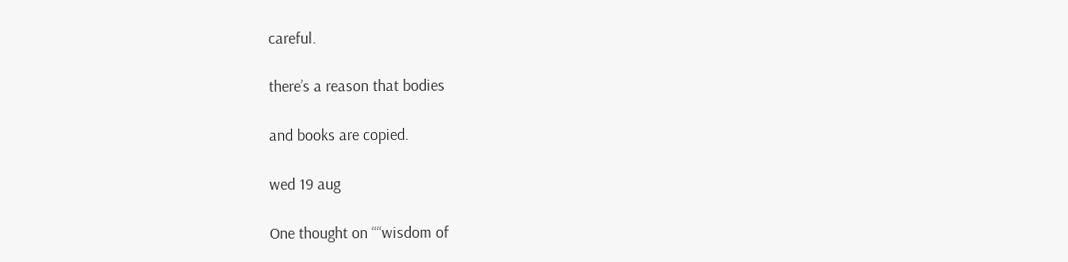careful.

there’s a reason that bodies

and books are copied.

wed 19 aug

One thought on ““wisdom of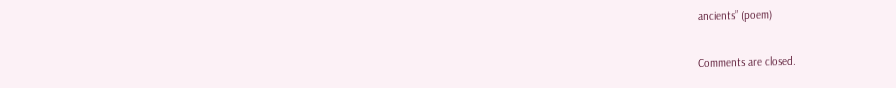ancients” (poem)

Comments are closed.